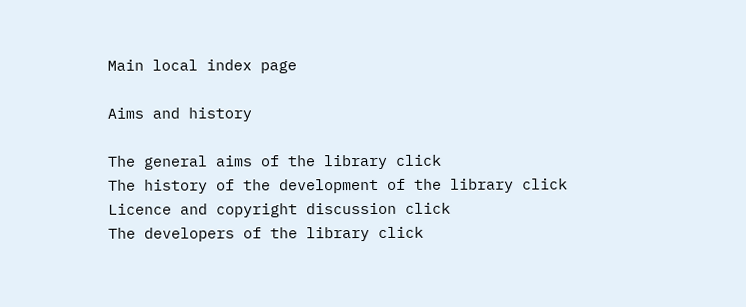Main local index page

Aims and history

The general aims of the library click
The history of the development of the library click
Licence and copyright discussion click
The developers of the library click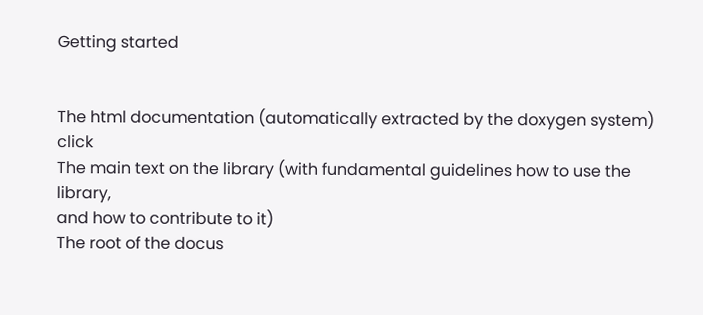Getting started


The html documentation (automatically extracted by the doxygen system) click
The main text on the library (with fundamental guidelines how to use the library,
and how to contribute to it)
The root of the docus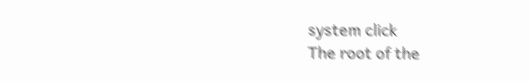system click
The root of the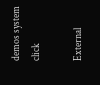demos system click

External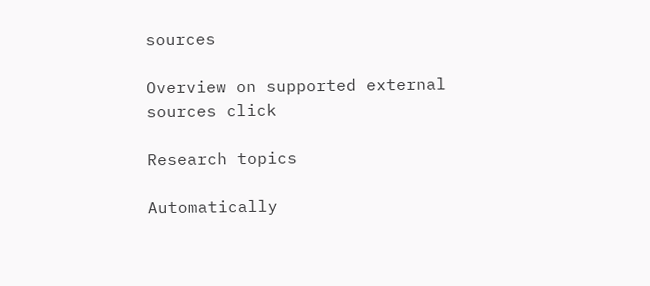sources

Overview on supported external sources click

Research topics

Automatically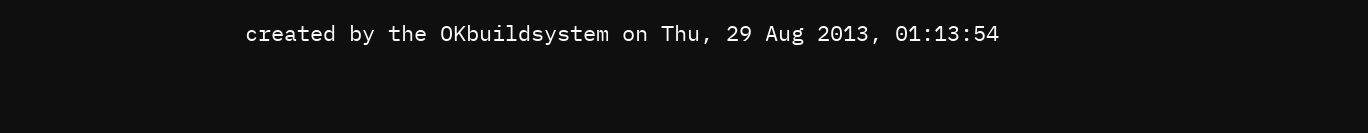created by the OKbuildsystem on Thu, 29 Aug 2013, 01:13:54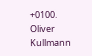+0100.
Oliver Kullmann